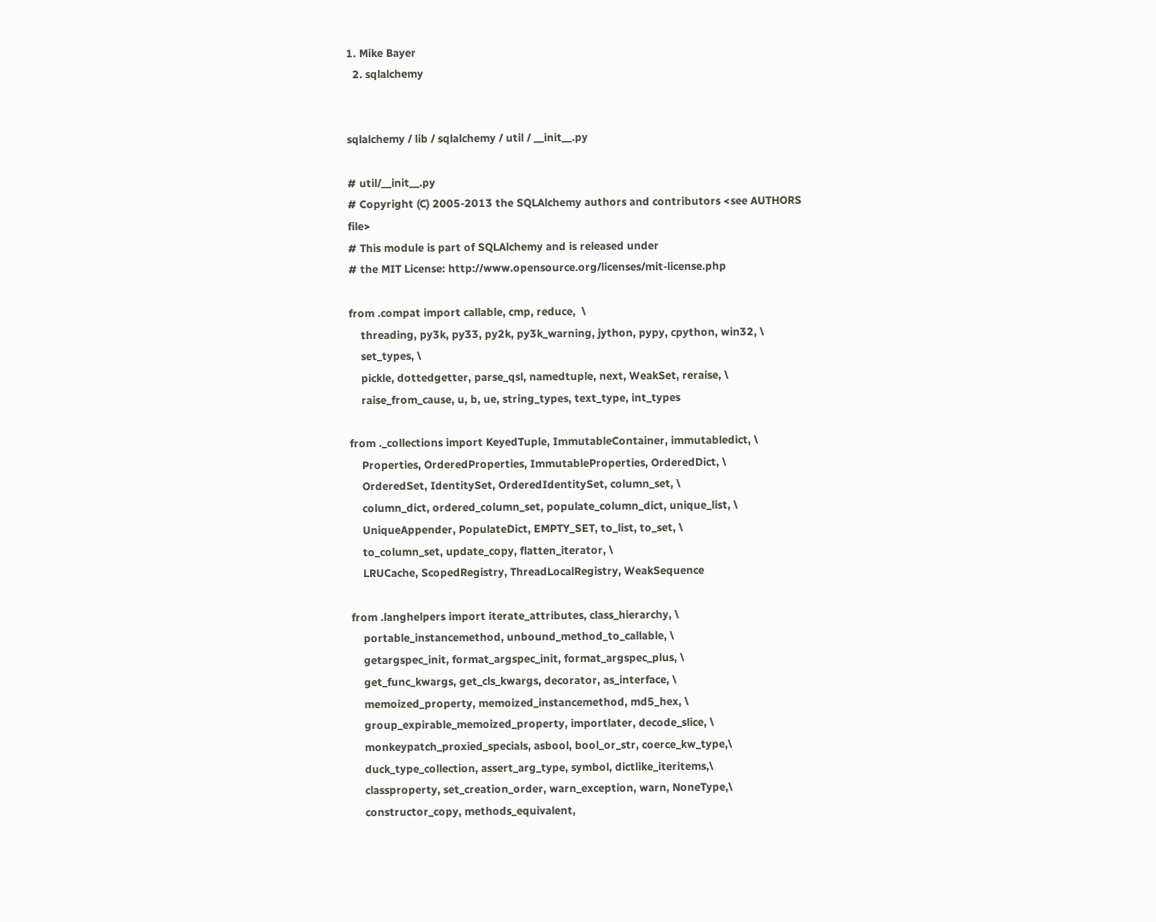1. Mike Bayer
  2. sqlalchemy


sqlalchemy / lib / sqlalchemy / util / __init__.py

# util/__init__.py
# Copyright (C) 2005-2013 the SQLAlchemy authors and contributors <see AUTHORS file>
# This module is part of SQLAlchemy and is released under
# the MIT License: http://www.opensource.org/licenses/mit-license.php

from .compat import callable, cmp, reduce,  \
    threading, py3k, py33, py2k, py3k_warning, jython, pypy, cpython, win32, \
    set_types, \
    pickle, dottedgetter, parse_qsl, namedtuple, next, WeakSet, reraise, \
    raise_from_cause, u, b, ue, string_types, text_type, int_types

from ._collections import KeyedTuple, ImmutableContainer, immutabledict, \
    Properties, OrderedProperties, ImmutableProperties, OrderedDict, \
    OrderedSet, IdentitySet, OrderedIdentitySet, column_set, \
    column_dict, ordered_column_set, populate_column_dict, unique_list, \
    UniqueAppender, PopulateDict, EMPTY_SET, to_list, to_set, \
    to_column_set, update_copy, flatten_iterator, \
    LRUCache, ScopedRegistry, ThreadLocalRegistry, WeakSequence

from .langhelpers import iterate_attributes, class_hierarchy, \
    portable_instancemethod, unbound_method_to_callable, \
    getargspec_init, format_argspec_init, format_argspec_plus, \
    get_func_kwargs, get_cls_kwargs, decorator, as_interface, \
    memoized_property, memoized_instancemethod, md5_hex, \
    group_expirable_memoized_property, importlater, decode_slice, \
    monkeypatch_proxied_specials, asbool, bool_or_str, coerce_kw_type,\
    duck_type_collection, assert_arg_type, symbol, dictlike_iteritems,\
    classproperty, set_creation_order, warn_exception, warn, NoneType,\
    constructor_copy, methods_equivalent,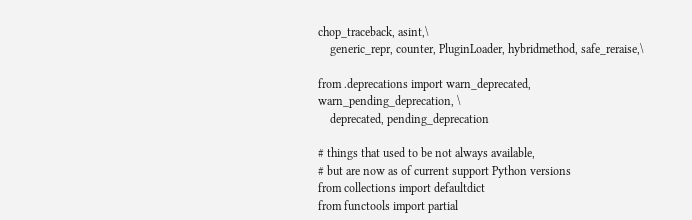chop_traceback, asint,\
    generic_repr, counter, PluginLoader, hybridmethod, safe_reraise,\

from .deprecations import warn_deprecated, warn_pending_deprecation, \
    deprecated, pending_deprecation

# things that used to be not always available,
# but are now as of current support Python versions
from collections import defaultdict
from functools import partial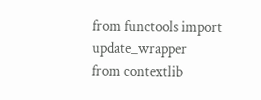from functools import update_wrapper
from contextlib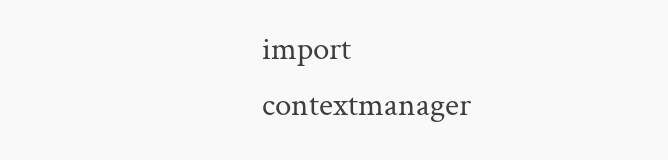import contextmanager